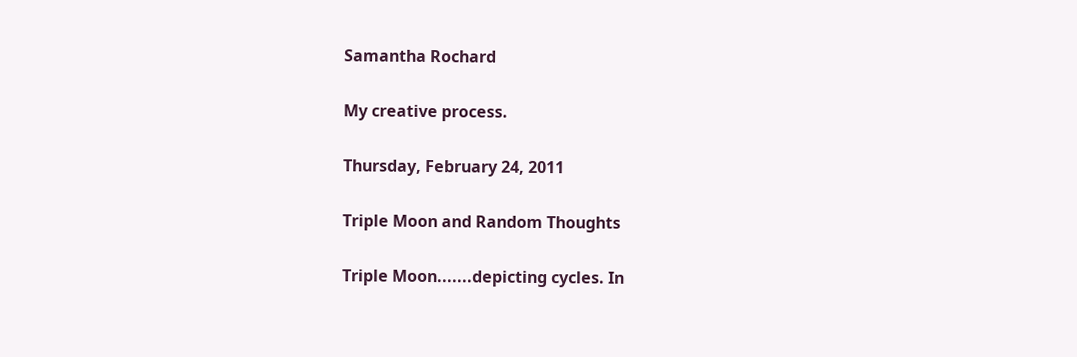Samantha Rochard

My creative process.

Thursday, February 24, 2011

Triple Moon and Random Thoughts

Triple Moon.......depicting cycles. In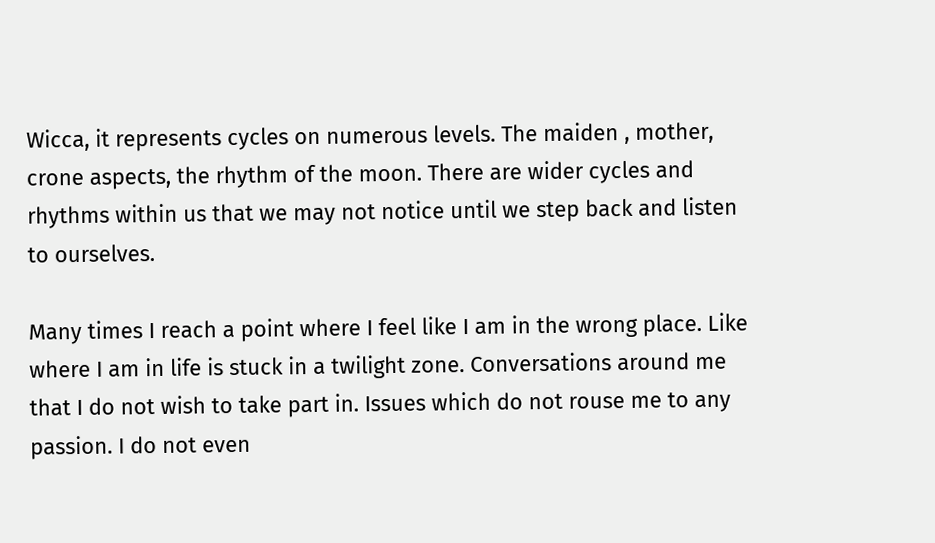Wicca, it represents cycles on numerous levels. The maiden , mother, crone aspects, the rhythm of the moon. There are wider cycles and rhythms within us that we may not notice until we step back and listen to ourselves.

Many times I reach a point where I feel like I am in the wrong place. Like where I am in life is stuck in a twilight zone. Conversations around me that I do not wish to take part in. Issues which do not rouse me to any passion. I do not even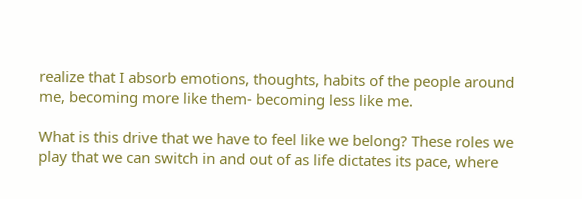realize that I absorb emotions, thoughts, habits of the people around me, becoming more like them- becoming less like me.

What is this drive that we have to feel like we belong? These roles we play that we can switch in and out of as life dictates its pace, where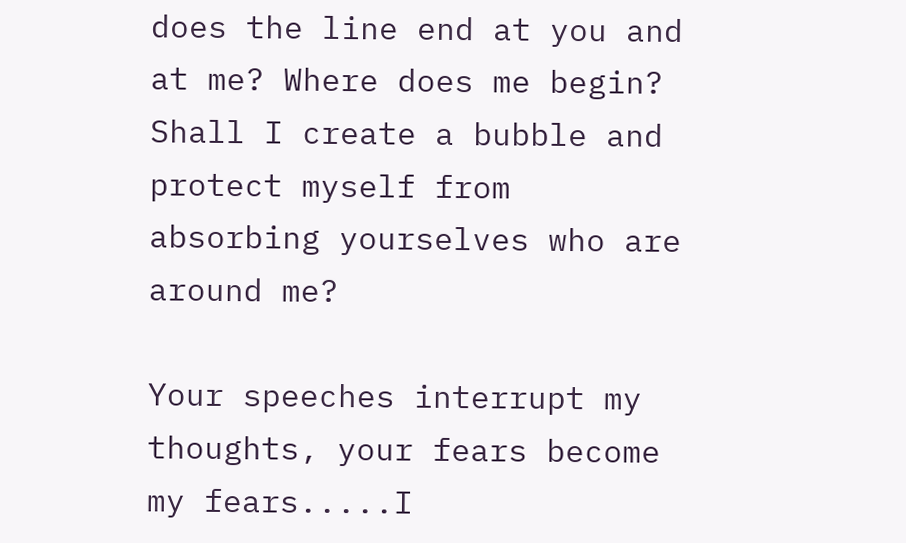does the line end at you and at me? Where does me begin?  Shall I create a bubble and protect myself from absorbing yourselves who are around me?

Your speeches interrupt my thoughts, your fears become my fears.....I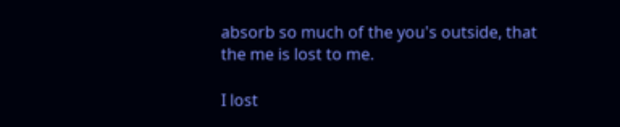absorb so much of the you's outside, that the me is lost to me.

I lost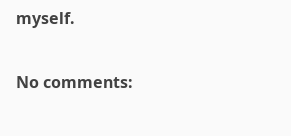myself.

No comments: